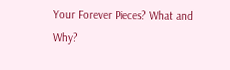Your Forever Pieces? What and Why?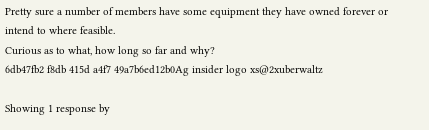Pretty sure a number of members have some equipment they have owned forever or intend to where feasible.
Curious as to what, how long so far and why?
6db47fb2 f8db 415d a4f7 49a7b6ed12b0Ag insider logo xs@2xuberwaltz

Showing 1 response by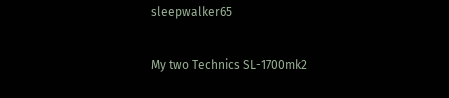sleepwalker65

My two Technics SL-1700mk2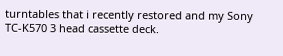turntables that i recently restored and my Sony TC-K570 3 head cassette deck.